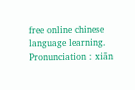free online chinese language learning.
Pronunciation : xiān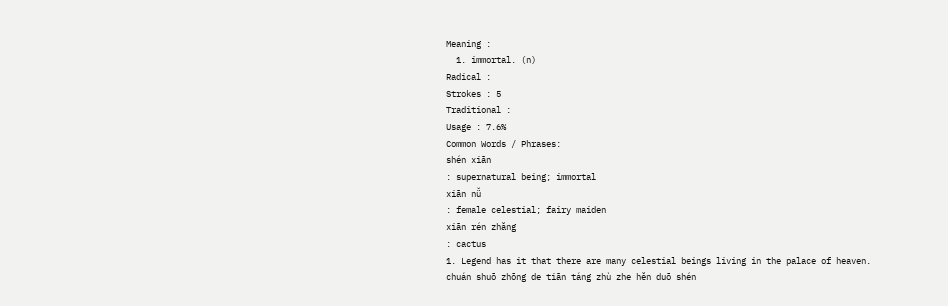Meaning :
  1. immortal. (n)
Radical :
Strokes : 5
Traditional :
Usage : 7.6%
Common Words / Phrases:
shén xiān
: supernatural being; immortal
xiān nǚ
: female celestial; fairy maiden
xiān rén zhǎng
: cactus
1. Legend has it that there are many celestial beings living in the palace of heaven.
chuán shuō zhōng de tiān táng zhù zhe hěn duō shén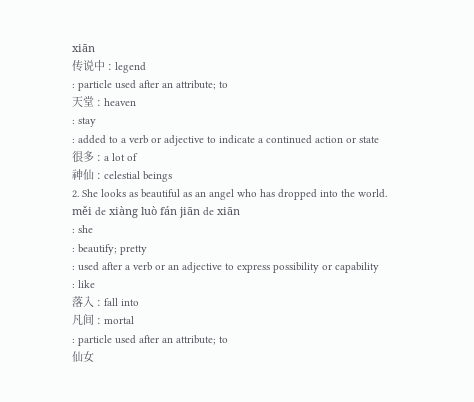xiān
传说中 : legend
: particle used after an attribute; to
天堂 : heaven
: stay
: added to a verb or adjective to indicate a continued action or state
很多 : a lot of
神仙 : celestial beings
2. She looks as beautiful as an angel who has dropped into the world.
měi de xiàng luò fán jiān de xiān
: she
: beautify; pretty
: used after a verb or an adjective to express possibility or capability
: like
落入 : fall into
凡间 : mortal
: particle used after an attribute; to
仙女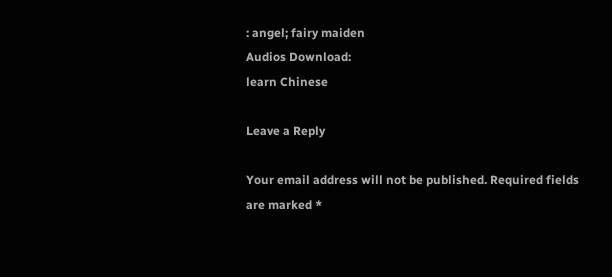: angel; fairy maiden
Audios Download:
learn Chinese

Leave a Reply

Your email address will not be published. Required fields are marked *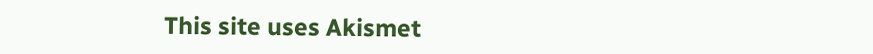This site uses Akismet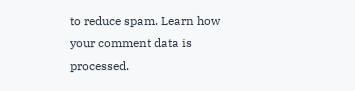to reduce spam. Learn how your comment data is processed.